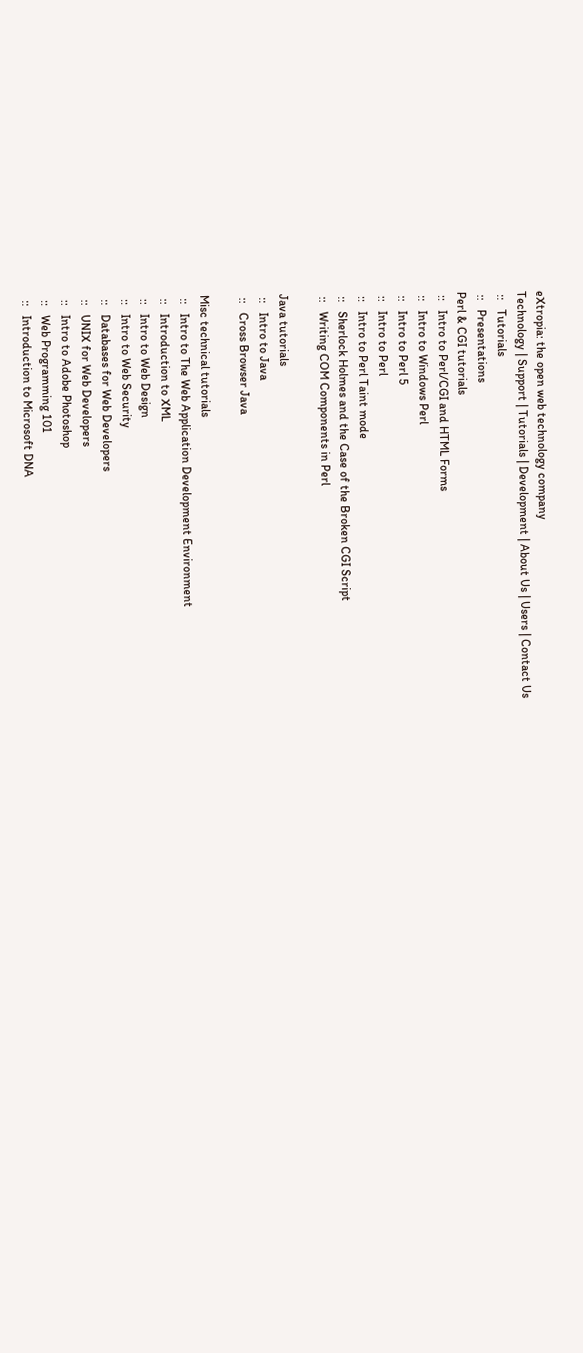eXtropia: the open web technology company
Technology | Support | Tutorials | Development | About Us | Users | Contact Us
 ::   Tutorials
 ::   Presentations
Perl & CGI tutorials
 ::   Intro to Perl/CGI and HTML Forms
 ::   Intro to Windows Perl
 ::   Intro to Perl 5
 ::   Intro to Perl
 ::   Intro to Perl Taint mode
 ::   Sherlock Holmes and the Case of the Broken CGI Script
 ::   Writing COM Components in Perl

Java tutorials
 ::   Intro to Java
 ::   Cross Browser Java

Misc technical tutorials
 ::   Intro to The Web Application Development Environment
 ::   Introduction to XML
 ::   Intro to Web Design
 ::   Intro to Web Security
 ::   Databases for Web Developers
 ::   UNIX for Web Developers
 ::   Intro to Adobe Photoshop
 ::   Web Programming 101
 ::   Introduction to Microsoft DNA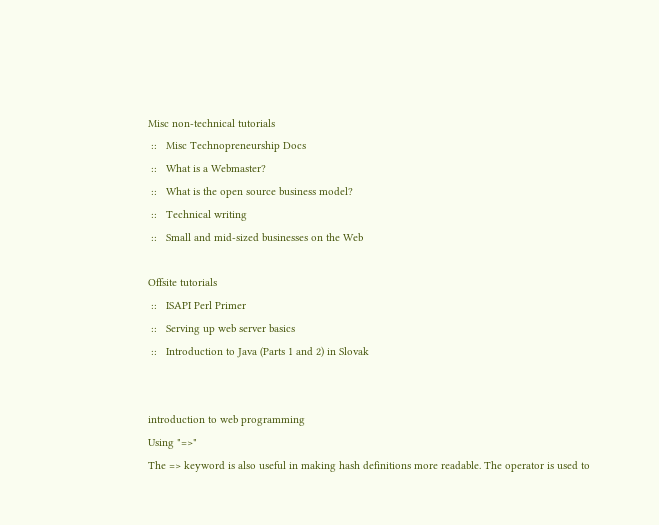Misc non-technical tutorials
 ::   Misc Technopreneurship Docs
 ::   What is a Webmaster?
 ::   What is the open source business model?
 ::   Technical writing
 ::   Small and mid-sized businesses on the Web

Offsite tutorials
 ::   ISAPI Perl Primer
 ::   Serving up web server basics
 ::   Introduction to Java (Parts 1 and 2) in Slovak


introduction to web programming
Using "=>"
The => keyword is also useful in making hash definitions more readable. The operator is used to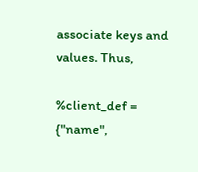associate keys and values. Thus,

%client_def = {"name",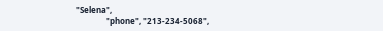"Selena",
               "phone", "213-234-5068",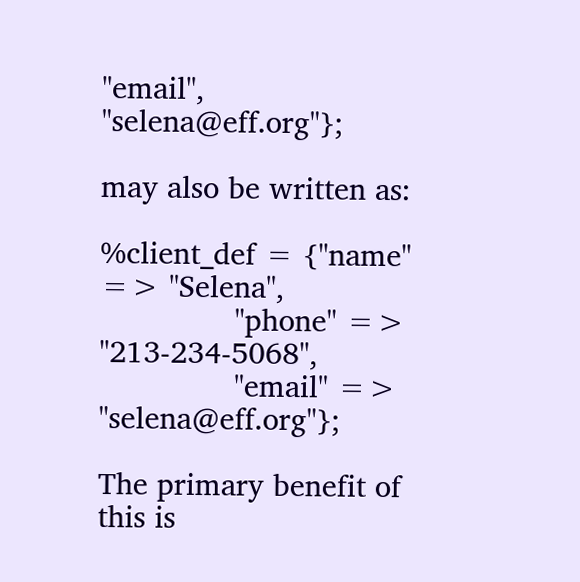"email", "selena@eff.org"};

may also be written as:

%client_def = {"name"  => "Selena",
               "phone" => "213-234-5068",
               "email" => "selena@eff.org"};

The primary benefit of this is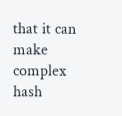that it can make complex hash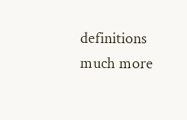definitions much more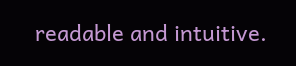readable and intuitive.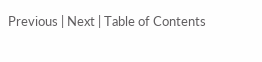Previous | Next | Table of Contents